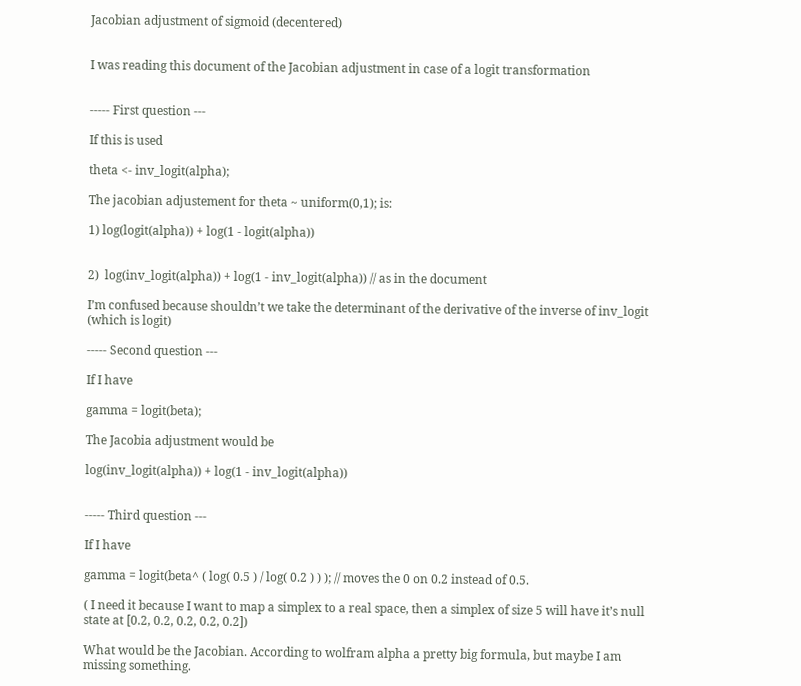Jacobian adjustment of sigmoid (decentered)


I was reading this document of the Jacobian adjustment in case of a logit transformation


----- First question ---

If this is used

theta <- inv_logit(alpha);

The jacobian adjustement for theta ~ uniform(0,1); is:

1) log(logit(alpha)) + log(1 - logit(alpha))


2)  log(inv_logit(alpha)) + log(1 - inv_logit(alpha)) // as in the document

I’m confused because shouldn’t we take the determinant of the derivative of the inverse of inv_logit (which is logit)

----- Second question ---

If I have

gamma = logit(beta);

The Jacobia adjustment would be

log(inv_logit(alpha)) + log(1 - inv_logit(alpha))


----- Third question ---

If I have

gamma = logit(beta^ ( log( 0.5 ) / log( 0.2 ) ) ); // moves the 0 on 0.2 instead of 0.5.

( I need it because I want to map a simplex to a real space, then a simplex of size 5 will have it’s null state at [0.2, 0.2, 0.2, 0.2, 0.2])

What would be the Jacobian. According to wolfram alpha a pretty big formula, but maybe I am missing something.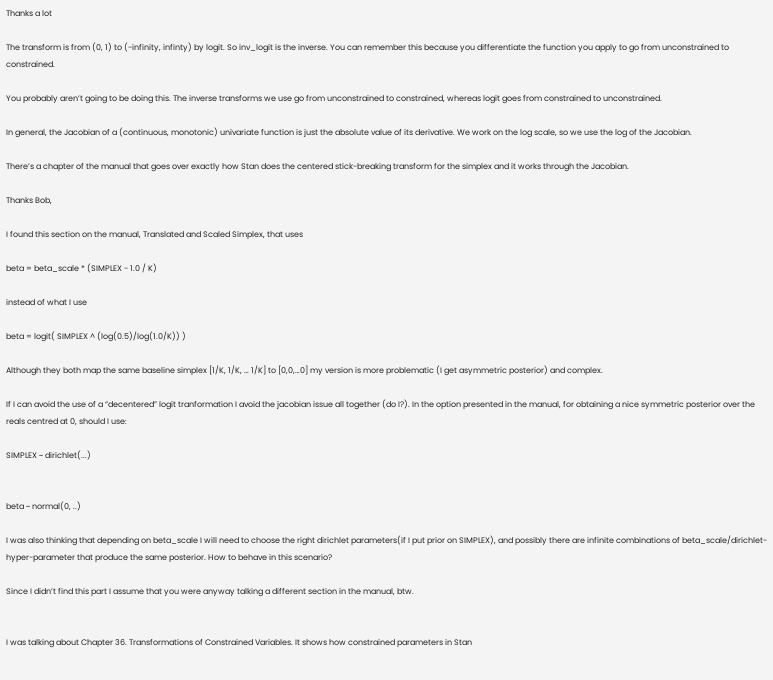Thanks a lot

The transform is from (0, 1) to (-infinity, infinty) by logit. So inv_logit is the inverse. You can remember this because you differentiate the function you apply to go from unconstrained to constrained.

You probably aren’t going to be doing this. The inverse transforms we use go from unconstrained to constrained, whereas logit goes from constrained to unconstrained.

In general, the Jacobian of a (continuous, monotonic) univariate function is just the absolute value of its derivative. We work on the log scale, so we use the log of the Jacobian.

There’s a chapter of the manual that goes over exactly how Stan does the centered stick-breaking transform for the simplex and it works through the Jacobian.

Thanks Bob,

I found this section on the manual, Translated and Scaled Simplex, that uses

beta = beta_scale * (SIMPLEX - 1.0 / K)

instead of what I use

beta = logit( SIMPLEX ^ (log(0.5)/log(1.0/K)) )

Although they both map the same baseline simplex [1/K, 1/K, … 1/K] to [0,0,…0] my version is more problematic (I get asymmetric posterior) and complex.

If I can avoid the use of a “decentered” logit tranformation I avoid the jacobian issue all together (do I?). In the option presented in the manual, for obtaining a nice symmetric posterior over the reals centred at 0, should I use:

SIMPLEX ~ dirichlet(...)


beta ~ normal(0, ..)

I was also thinking that depending on beta_scale I will need to choose the right dirichlet parameters(if I put prior on SIMPLEX), and possibly there are infinite combinations of beta_scale/dirichlet-hyper-parameter that produce the same posterior. How to behave in this scenario?

Since I didn’t find this part I assume that you were anyway talking a different section in the manual, btw.


I was talking about Chapter 36. Transformations of Constrained Variables. It shows how constrained parameters in Stan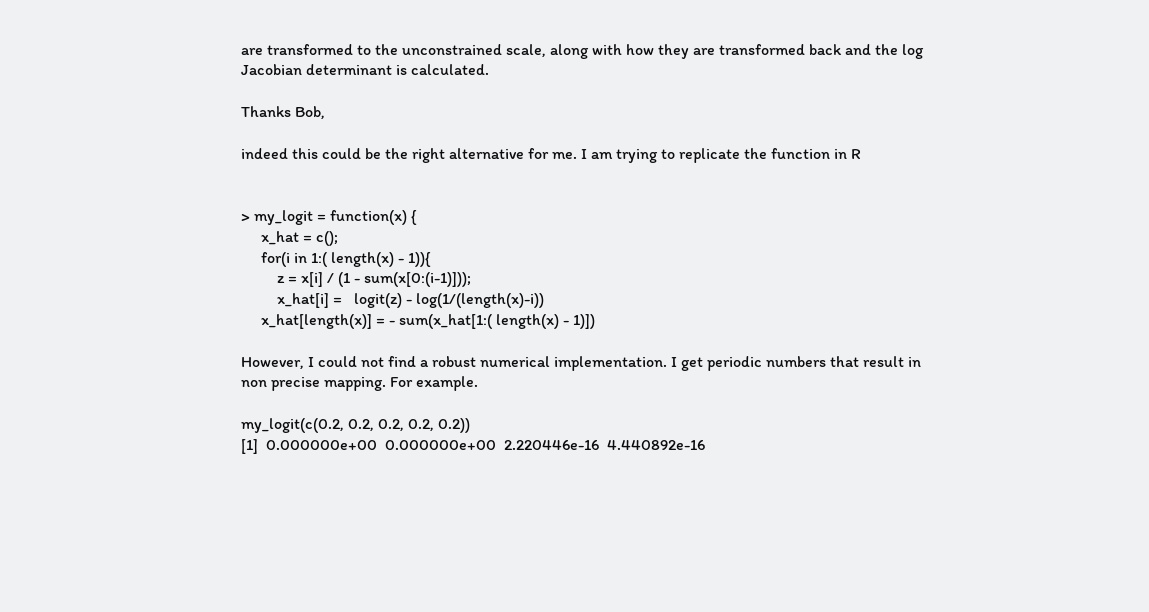are transformed to the unconstrained scale, along with how they are transformed back and the log Jacobian determinant is calculated.

Thanks Bob,

indeed this could be the right alternative for me. I am trying to replicate the function in R


> my_logit = function(x) {
     x_hat = c();
     for(i in 1:( length(x) - 1)){
         z = x[i] / (1 - sum(x[0:(i-1)]));
         x_hat[i] =   logit(z) - log(1/(length(x)-i))
     x_hat[length(x)] = - sum(x_hat[1:( length(x) - 1)])

However, I could not find a robust numerical implementation. I get periodic numbers that result in non precise mapping. For example.

my_logit(c(0.2, 0.2, 0.2, 0.2, 0.2))
[1]  0.000000e+00  0.000000e+00  2.220446e-16  4.440892e-16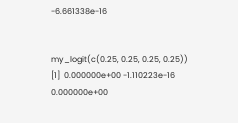-6.661338e-16


my_logit(c(0.25, 0.25, 0.25, 0.25))
[1]  0.000000e+00 -1.110223e-16  0.000000e+00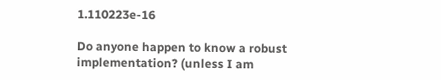1.110223e-16

Do anyone happen to know a robust implementation? (unless I am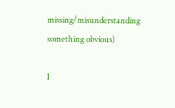missing/misunderstanding something obvious)

I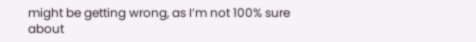might be getting wrong, as I’m not 100% sure about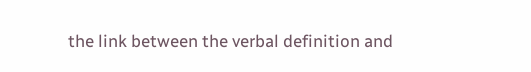the link between the verbal definition and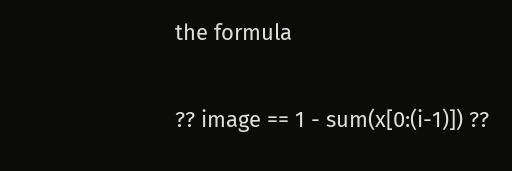the formula

?? image == 1 - sum(x[0:(i-1)]) ??